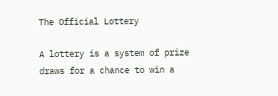The Official Lottery

A lottery is a system of prize draws for a chance to win a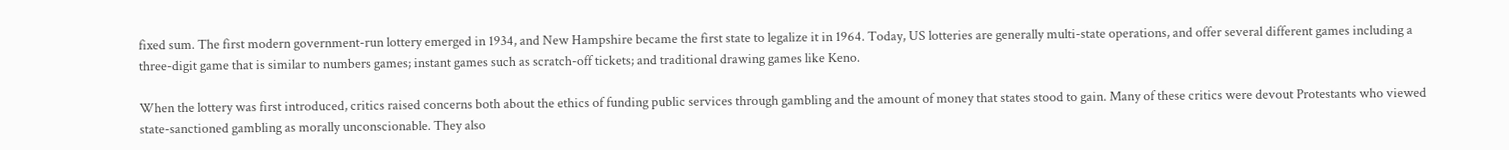fixed sum. The first modern government-run lottery emerged in 1934, and New Hampshire became the first state to legalize it in 1964. Today, US lotteries are generally multi-state operations, and offer several different games including a three-digit game that is similar to numbers games; instant games such as scratch-off tickets; and traditional drawing games like Keno.

When the lottery was first introduced, critics raised concerns both about the ethics of funding public services through gambling and the amount of money that states stood to gain. Many of these critics were devout Protestants who viewed state-sanctioned gambling as morally unconscionable. They also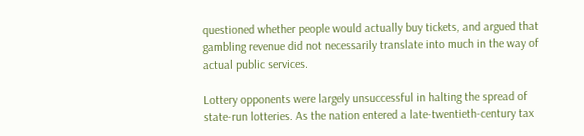questioned whether people would actually buy tickets, and argued that gambling revenue did not necessarily translate into much in the way of actual public services.

Lottery opponents were largely unsuccessful in halting the spread of state-run lotteries. As the nation entered a late-twentieth-century tax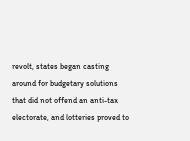revolt, states began casting around for budgetary solutions that did not offend an anti-tax electorate, and lotteries proved to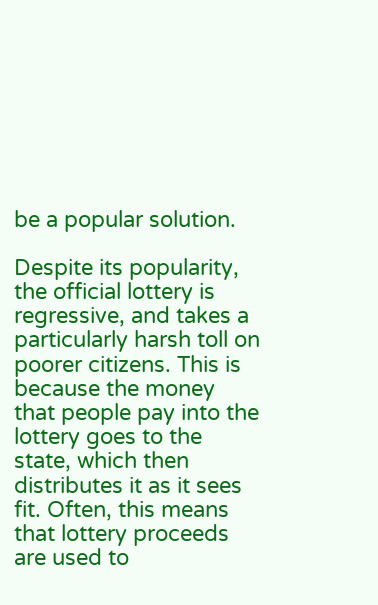be a popular solution.

Despite its popularity, the official lottery is regressive, and takes a particularly harsh toll on poorer citizens. This is because the money that people pay into the lottery goes to the state, which then distributes it as it sees fit. Often, this means that lottery proceeds are used to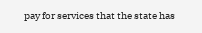pay for services that the state has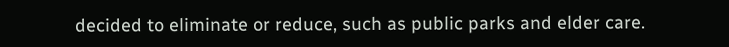decided to eliminate or reduce, such as public parks and elder care.